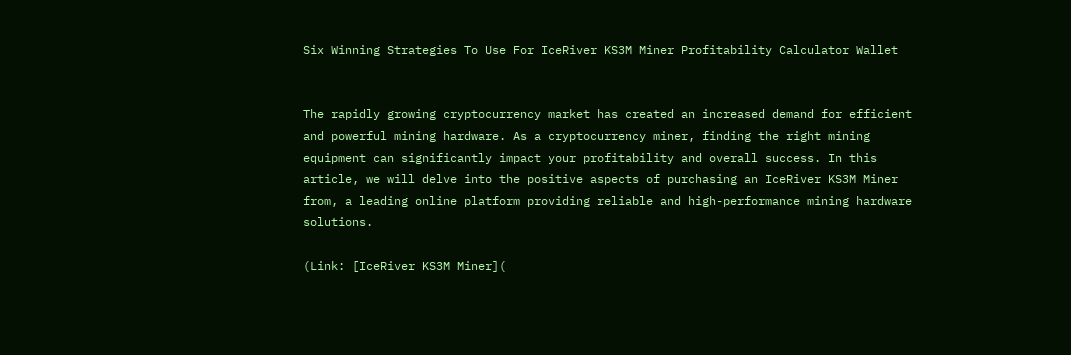Six Winning Strategies To Use For IceRiver KS3M Miner Profitability Calculator Wallet


The rapidly growing cryptocurrency market has created an increased demand for efficient and powerful mining hardware. As a cryptocurrency miner, finding the right mining equipment can significantly impact your profitability and overall success. In this article, we will delve into the positive aspects of purchasing an IceRiver KS3M Miner from, a leading online platform providing reliable and high-performance mining hardware solutions.

(Link: [IceRiver KS3M Miner](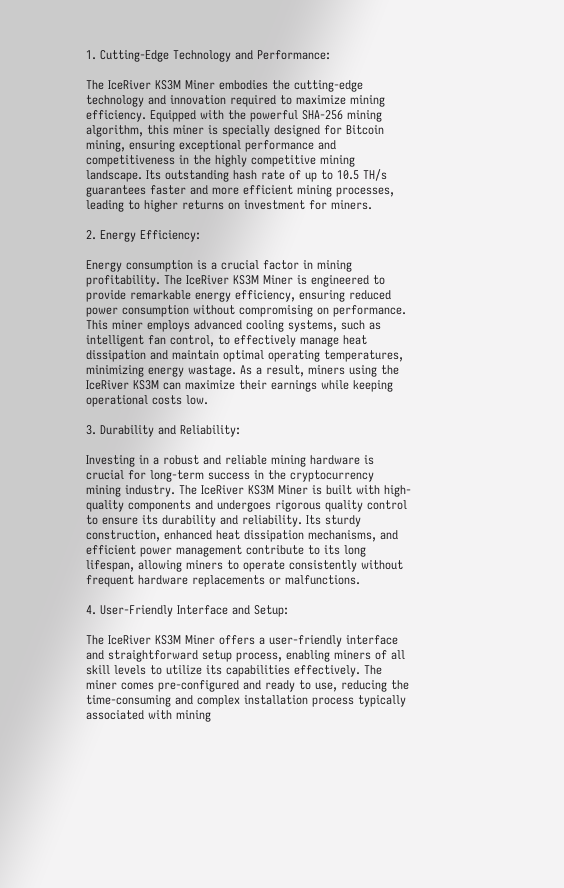1. Cutting-Edge Technology and Performance:

The IceRiver KS3M Miner embodies the cutting-edge technology and innovation required to maximize mining efficiency. Equipped with the powerful SHA-256 mining algorithm, this miner is specially designed for Bitcoin mining, ensuring exceptional performance and competitiveness in the highly competitive mining landscape. Its outstanding hash rate of up to 10.5 TH/s guarantees faster and more efficient mining processes, leading to higher returns on investment for miners.

2. Energy Efficiency:

Energy consumption is a crucial factor in mining profitability. The IceRiver KS3M Miner is engineered to provide remarkable energy efficiency, ensuring reduced power consumption without compromising on performance. This miner employs advanced cooling systems, such as intelligent fan control, to effectively manage heat dissipation and maintain optimal operating temperatures, minimizing energy wastage. As a result, miners using the IceRiver KS3M can maximize their earnings while keeping operational costs low.

3. Durability and Reliability:

Investing in a robust and reliable mining hardware is crucial for long-term success in the cryptocurrency mining industry. The IceRiver KS3M Miner is built with high-quality components and undergoes rigorous quality control to ensure its durability and reliability. Its sturdy construction, enhanced heat dissipation mechanisms, and efficient power management contribute to its long lifespan, allowing miners to operate consistently without frequent hardware replacements or malfunctions.

4. User-Friendly Interface and Setup:

The IceRiver KS3M Miner offers a user-friendly interface and straightforward setup process, enabling miners of all skill levels to utilize its capabilities effectively. The miner comes pre-configured and ready to use, reducing the time-consuming and complex installation process typically associated with mining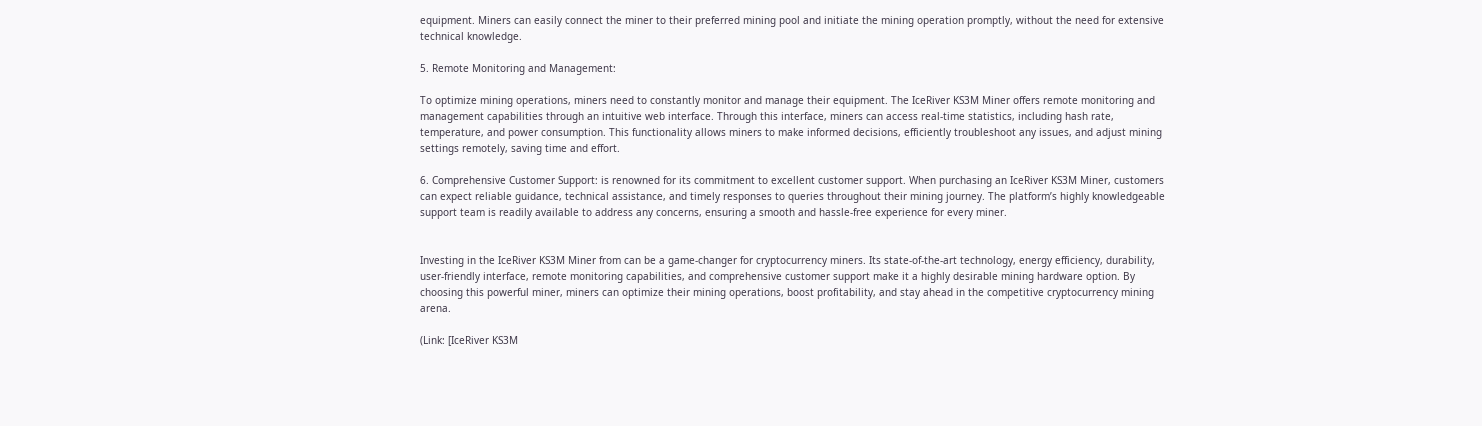equipment. Miners can easily connect the miner to their preferred mining pool and initiate the mining operation promptly, without the need for extensive technical knowledge.

5. Remote Monitoring and Management:

To optimize mining operations, miners need to constantly monitor and manage their equipment. The IceRiver KS3M Miner offers remote monitoring and management capabilities through an intuitive web interface. Through this interface, miners can access real-time statistics, including hash rate, temperature, and power consumption. This functionality allows miners to make informed decisions, efficiently troubleshoot any issues, and adjust mining settings remotely, saving time and effort.

6. Comprehensive Customer Support: is renowned for its commitment to excellent customer support. When purchasing an IceRiver KS3M Miner, customers can expect reliable guidance, technical assistance, and timely responses to queries throughout their mining journey. The platform’s highly knowledgeable support team is readily available to address any concerns, ensuring a smooth and hassle-free experience for every miner.


Investing in the IceRiver KS3M Miner from can be a game-changer for cryptocurrency miners. Its state-of-the-art technology, energy efficiency, durability, user-friendly interface, remote monitoring capabilities, and comprehensive customer support make it a highly desirable mining hardware option. By choosing this powerful miner, miners can optimize their mining operations, boost profitability, and stay ahead in the competitive cryptocurrency mining arena.

(Link: [IceRiver KS3M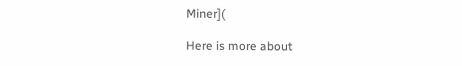Miner](

Here is more about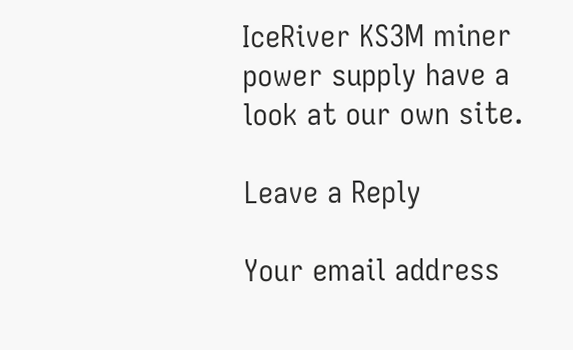IceRiver KS3M miner power supply have a look at our own site.

Leave a Reply

Your email address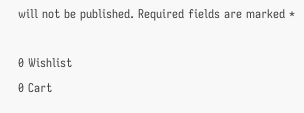will not be published. Required fields are marked *

0 Wishlist
0 Cart